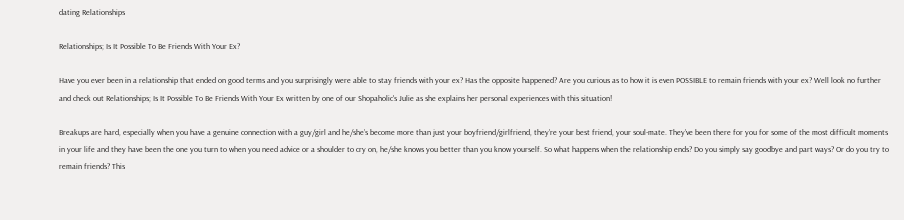dating Relationships

Relationships; Is It Possible To Be Friends With Your Ex?

Have you ever been in a relationship that ended on good terms and you surprisingly were able to stay friends with your ex? Has the opposite happened? Are you curious as to how it is even POSSIBLE to remain friends with your ex? Well look no further and check out Relationships; Is It Possible To Be Friends With Your Ex written by one of our Shopaholic's Julie as she explains her personal experiences with this situation!

Breakups are hard, especially when you have a genuine connection with a guy/girl and he/she’s become more than just your boyfriend/girlfriend, they’re your best friend, your soul-mate. They’ve been there for you for some of the most difficult moments in your life and they have been the one you turn to when you need advice or a shoulder to cry on, he/she knows you better than you know yourself. So what happens when the relationship ends? Do you simply say goodbye and part ways? Or do you try to remain friends? This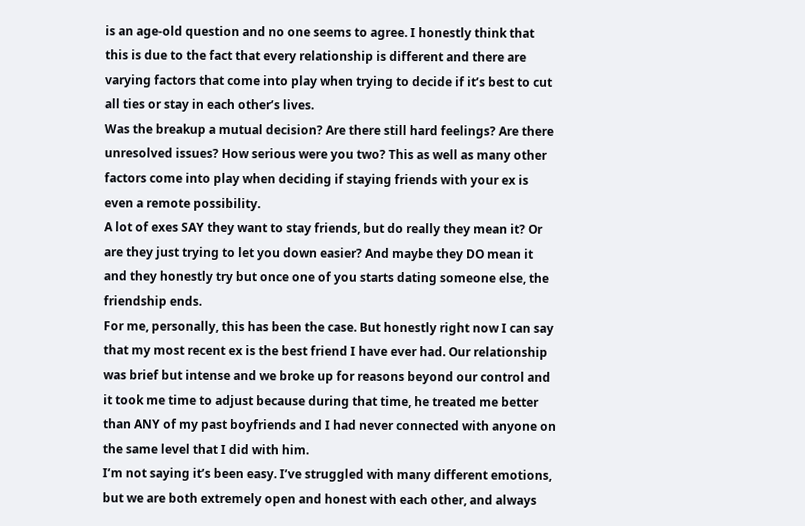is an age-old question and no one seems to agree. I honestly think that this is due to the fact that every relationship is different and there are varying factors that come into play when trying to decide if it’s best to cut all ties or stay in each other’s lives.
Was the breakup a mutual decision? Are there still hard feelings? Are there unresolved issues? How serious were you two? This as well as many other factors come into play when deciding if staying friends with your ex is even a remote possibility.
A lot of exes SAY they want to stay friends, but do really they mean it? Or are they just trying to let you down easier? And maybe they DO mean it and they honestly try but once one of you starts dating someone else, the friendship ends.
For me, personally, this has been the case. But honestly right now I can say that my most recent ex is the best friend I have ever had. Our relationship was brief but intense and we broke up for reasons beyond our control and it took me time to adjust because during that time, he treated me better than ANY of my past boyfriends and I had never connected with anyone on the same level that I did with him.
I’m not saying it’s been easy. I’ve struggled with many different emotions, but we are both extremely open and honest with each other, and always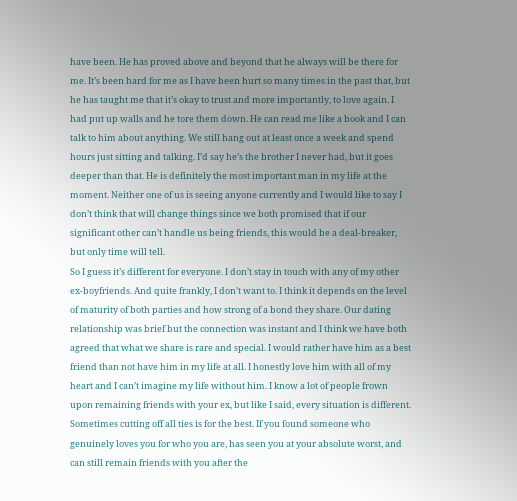have been. He has proved above and beyond that he always will be there for me. It’s been hard for me as I have been hurt so many times in the past that, but he has taught me that it’s okay to trust and more importantly, to love again. I had put up walls and he tore them down. He can read me like a book and I can talk to him about anything. We still hang out at least once a week and spend hours just sitting and talking. I’d say he’s the brother I never had, but it goes deeper than that. He is definitely the most important man in my life at the moment. Neither one of us is seeing anyone currently and I would like to say I don’t think that will change things since we both promised that if our significant other can’t handle us being friends, this would be a deal-breaker, but only time will tell.
So I guess it’s different for everyone. I don’t stay in touch with any of my other ex-boyfriends. And quite frankly, I don’t want to. I think it depends on the level of maturity of both parties and how strong of a bond they share. Our dating relationship was brief but the connection was instant and I think we have both agreed that what we share is rare and special. I would rather have him as a best friend than not have him in my life at all. I honestly love him with all of my heart and I can’t imagine my life without him. I know a lot of people frown upon remaining friends with your ex, but like I said, every situation is different. Sometimes cutting off all ties is for the best. If you found someone who genuinely loves you for who you are, has seen you at your absolute worst, and can still remain friends with you after the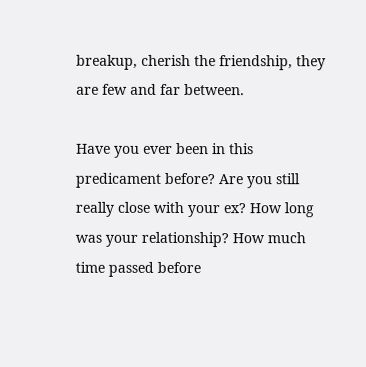breakup, cherish the friendship, they are few and far between.

Have you ever been in this predicament before? Are you still really close with your ex? How long was your relationship? How much time passed before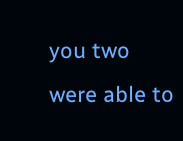you two were able to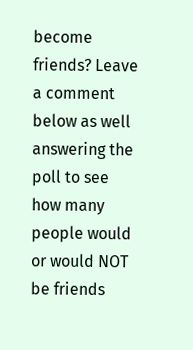become friends? Leave a comment below as well answering the poll to see how many people would or would NOT be friends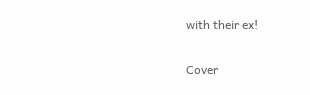with their ex!

Cover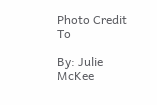Photo Credit To

By: Julie McKee